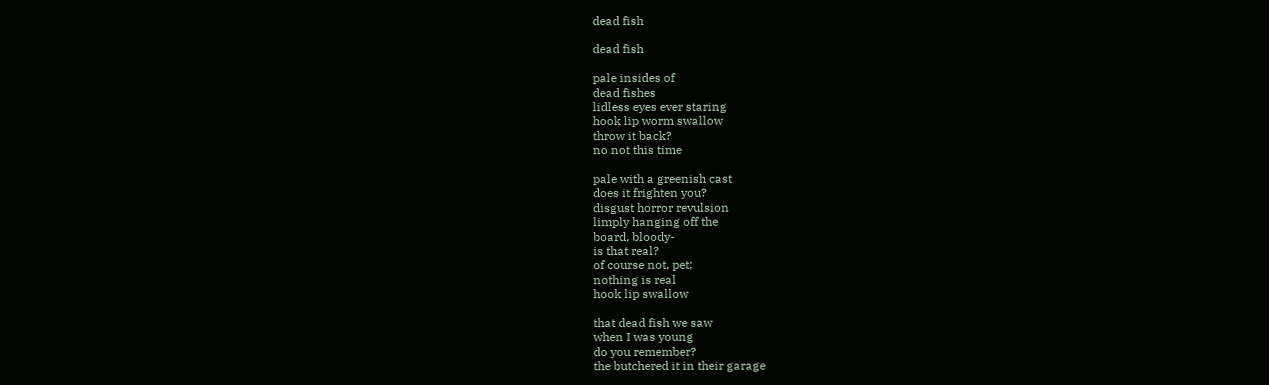dead fish

dead fish

pale insides of
dead fishes
lidless eyes ever staring
hook lip worm swallow
throw it back?
no not this time

pale with a greenish cast
does it frighten you?
disgust horror revulsion
limply hanging off the
board, bloody-
is that real?
of course not, pet;
nothing is real
hook lip swallow

that dead fish we saw
when I was young
do you remember?
the butchered it in their garage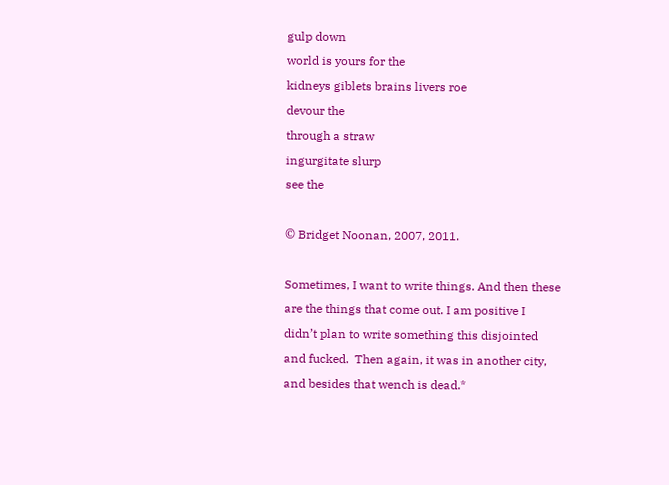gulp down
world is yours for the
kidneys giblets brains livers roe
devour the
through a straw
ingurgitate slurp
see the

© Bridget Noonan, 2007, 2011.

Sometimes, I want to write things. And then these are the things that come out. I am positive I didn’t plan to write something this disjointed and fucked.  Then again, it was in another city, and besides that wench is dead.*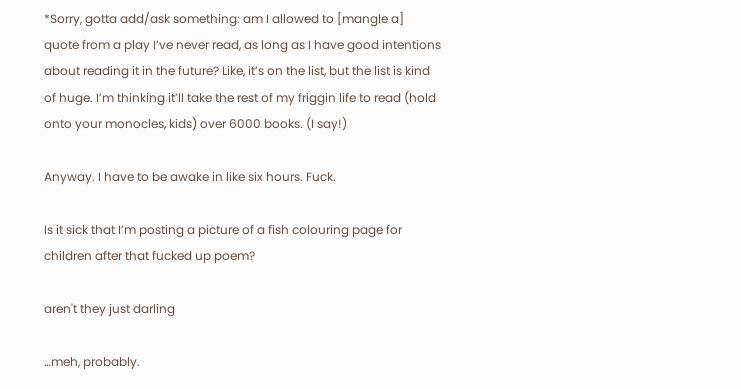*Sorry, gotta add/ask something: am I allowed to [mangle a] quote from a play I’ve never read, as long as I have good intentions about reading it in the future? Like, it’s on the list, but the list is kind of huge. I’m thinking it’ll take the rest of my friggin life to read (hold onto your monocles, kids) over 6000 books. (I say!)

Anyway. I have to be awake in like six hours. Fuck.

Is it sick that I’m posting a picture of a fish colouring page for children after that fucked up poem?

aren't they just darling

…meh, probably.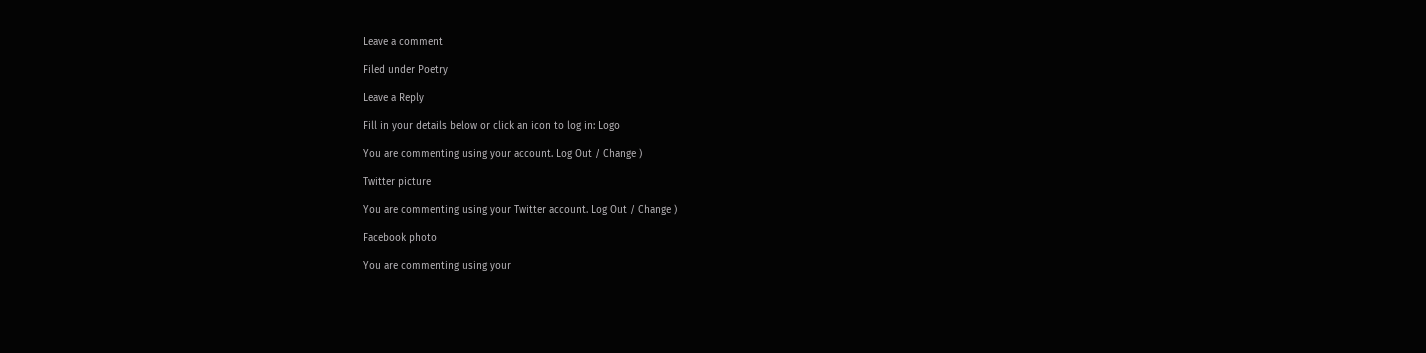Leave a comment

Filed under Poetry

Leave a Reply

Fill in your details below or click an icon to log in: Logo

You are commenting using your account. Log Out / Change )

Twitter picture

You are commenting using your Twitter account. Log Out / Change )

Facebook photo

You are commenting using your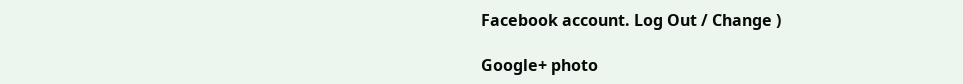Facebook account. Log Out / Change )

Google+ photo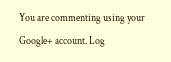You are commenting using your Google+ account. Log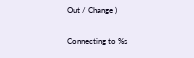Out / Change )

Connecting to %s